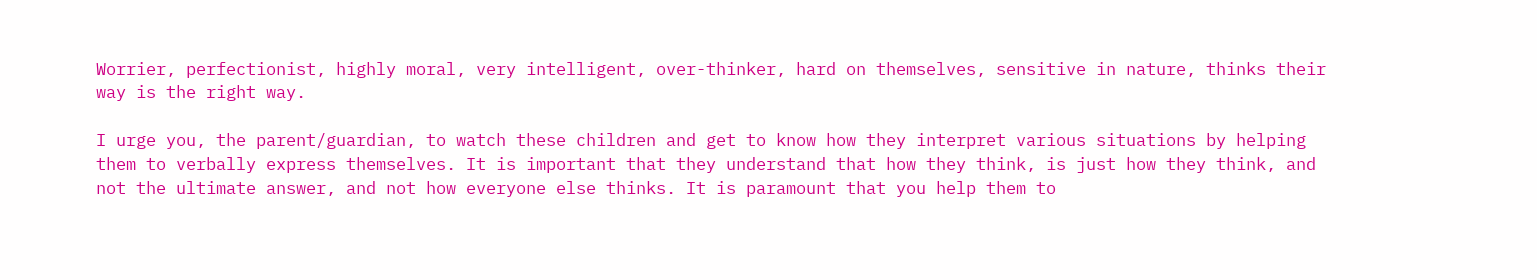Worrier, perfectionist, highly moral, very intelligent, over-thinker, hard on themselves, sensitive in nature, thinks their way is the right way.

I urge you, the parent/guardian, to watch these children and get to know how they interpret various situations by helping them to verbally express themselves. It is important that they understand that how they think, is just how they think, and not the ultimate answer, and not how everyone else thinks. It is paramount that you help them to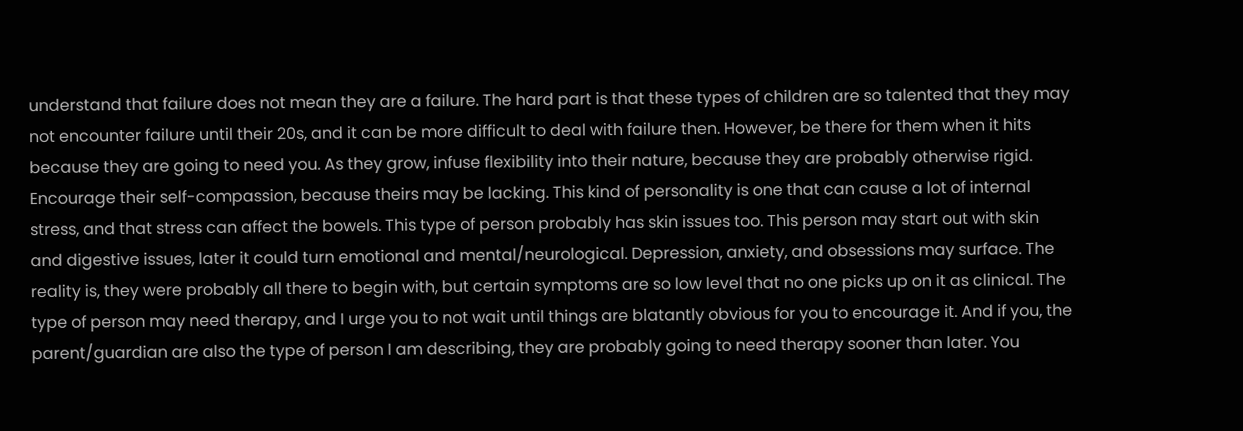understand that failure does not mean they are a failure. The hard part is that these types of children are so talented that they may not encounter failure until their 20s, and it can be more difficult to deal with failure then. However, be there for them when it hits because they are going to need you. As they grow, infuse flexibility into their nature, because they are probably otherwise rigid. Encourage their self-compassion, because theirs may be lacking. This kind of personality is one that can cause a lot of internal stress, and that stress can affect the bowels. This type of person probably has skin issues too. This person may start out with skin and digestive issues, later it could turn emotional and mental/neurological. Depression, anxiety, and obsessions may surface. The reality is, they were probably all there to begin with, but certain symptoms are so low level that no one picks up on it as clinical. The type of person may need therapy, and I urge you to not wait until things are blatantly obvious for you to encourage it. And if you, the parent/guardian are also the type of person I am describing, they are probably going to need therapy sooner than later. You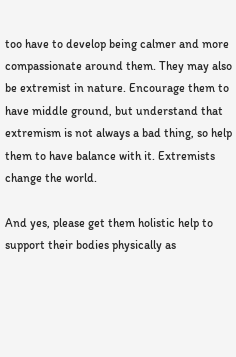too have to develop being calmer and more compassionate around them. They may also be extremist in nature. Encourage them to have middle ground, but understand that extremism is not always a bad thing, so help them to have balance with it. Extremists change the world.

And yes, please get them holistic help to support their bodies physically as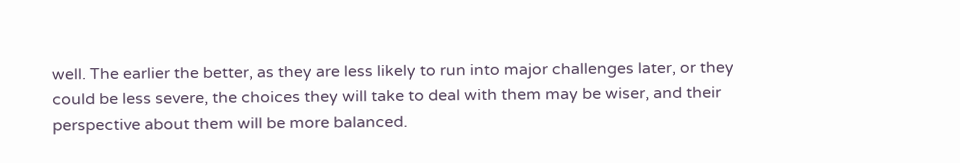well. The earlier the better, as they are less likely to run into major challenges later, or they could be less severe, the choices they will take to deal with them may be wiser, and their perspective about them will be more balanced.